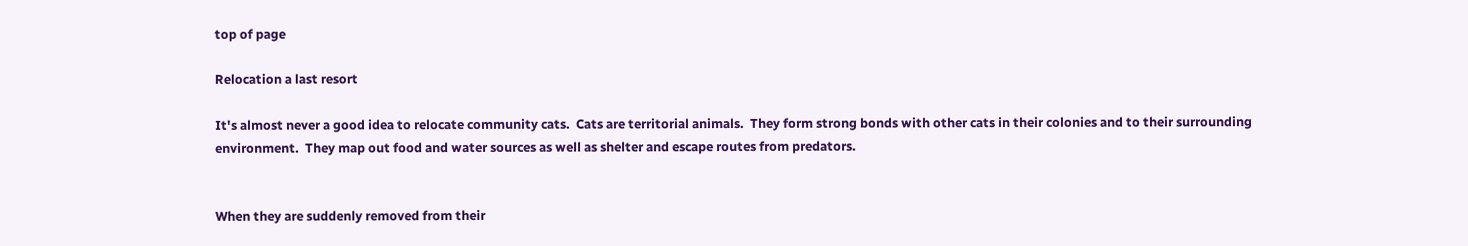top of page

Relocation a last resort

It's almost never a good idea to relocate community cats.  Cats are territorial animals.  They form strong bonds with other cats in their colonies and to their surrounding environment.  They map out food and water sources as well as shelter and escape routes from predators.


When they are suddenly removed from their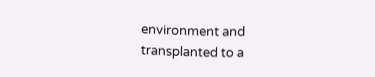environment and transplanted to a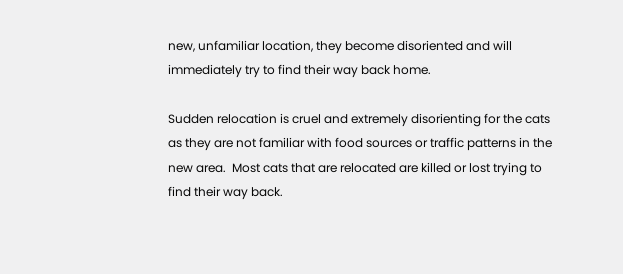new, unfamiliar location, they become disoriented and will immediately try to find their way back home.

Sudden relocation is cruel and extremely disorienting for the cats as they are not familiar with food sources or traffic patterns in the new area.  Most cats that are relocated are killed or lost trying to find their way back.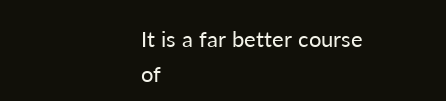It is a far better course of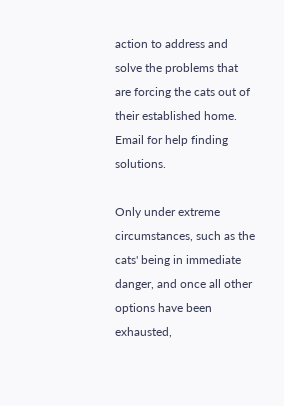action to address and solve the problems that are forcing the cats out of their established home.  Email for help finding solutions.

Only under extreme circumstances, such as the cats' being in immediate danger, and once all other options have been exhausted,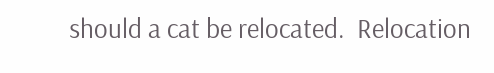should a cat be relocated.  Relocation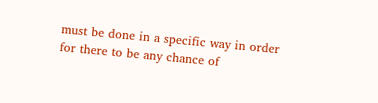must be done in a specific way in order for there to be any chance of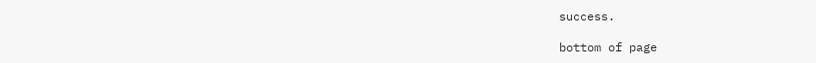success.

bottom of page